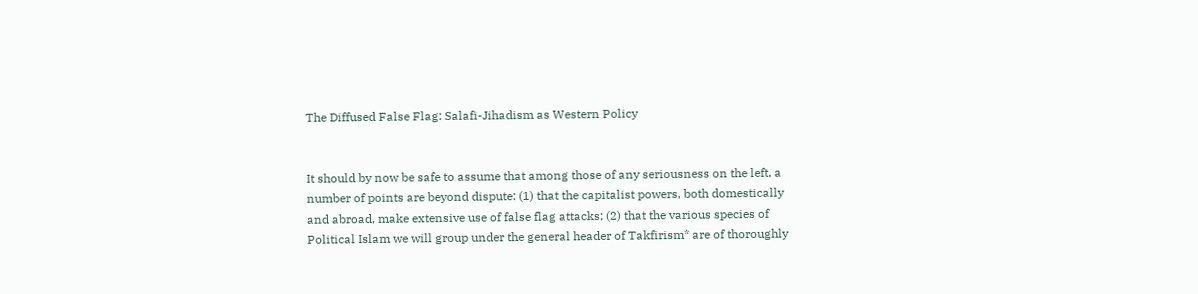The Diffused False Flag: Salafi-Jihadism as Western Policy


It should by now be safe to assume that among those of any seriousness on the left, a number of points are beyond dispute: (1) that the capitalist powers, both domestically and abroad, make extensive use of false flag attacks; (2) that the various species of Political Islam we will group under the general header of Takfirism* are of thoroughly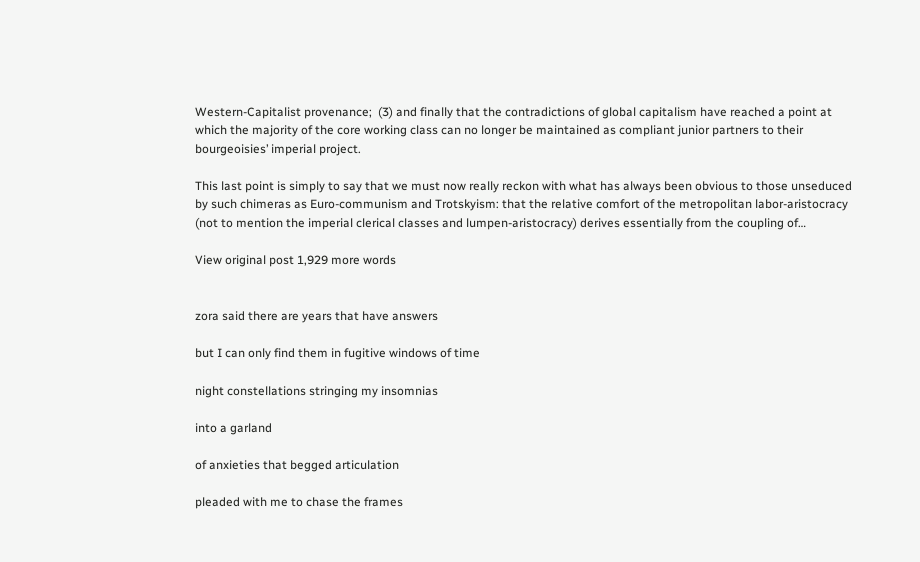Western-Capitalist provenance;  (3) and finally that the contradictions of global capitalism have reached a point at which the majority of the core working class can no longer be maintained as compliant junior partners to their bourgeoisies’ imperial project.

This last point is simply to say that we must now really reckon with what has always been obvious to those unseduced by such chimeras as Euro-communism and Trotskyism: that the relative comfort of the metropolitan labor-aristocracy (not to mention the imperial clerical classes and lumpen-aristocracy) derives essentially from the coupling of…

View original post 1,929 more words


zora said there are years that have answers

but I can only find them in fugitive windows of time

night constellations stringing my insomnias

into a garland

of anxieties that begged articulation

pleaded with me to chase the frames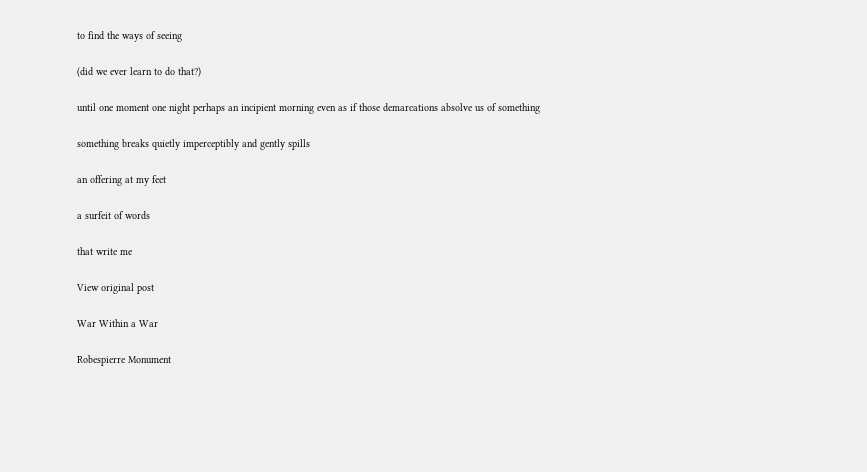to find the ways of seeing

(did we ever learn to do that?)

until one moment one night perhaps an incipient morning even as if those demarcations absolve us of something

something breaks quietly imperceptibly and gently spills

an offering at my feet

a surfeit of words

that write me

View original post

War Within a War

Robespierre Monument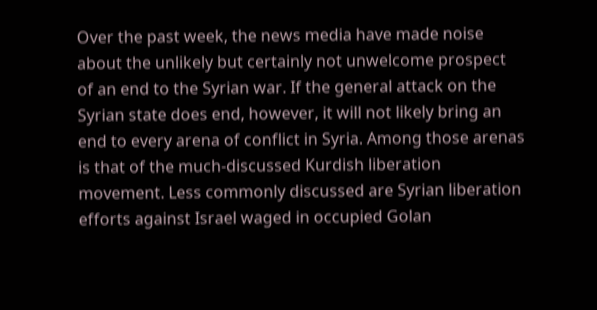Over the past week, the news media have made noise about the unlikely but certainly not unwelcome prospect of an end to the Syrian war. If the general attack on the Syrian state does end, however, it will not likely bring an end to every arena of conflict in Syria. Among those arenas is that of the much-discussed Kurdish liberation movement. Less commonly discussed are Syrian liberation efforts against Israel waged in occupied Golan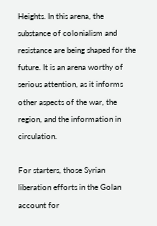Heights. In this arena, the substance of colonialism and resistance are being shaped for the future. It is an arena worthy of serious attention, as it informs other aspects of the war, the region, and the information in circulation.

For starters, those Syrian liberation efforts in the Golan account for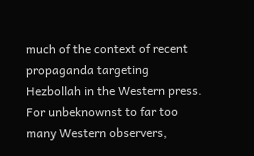much of the context of recent propaganda targeting Hezbollah in the Western press. For unbeknownst to far too many Western observers,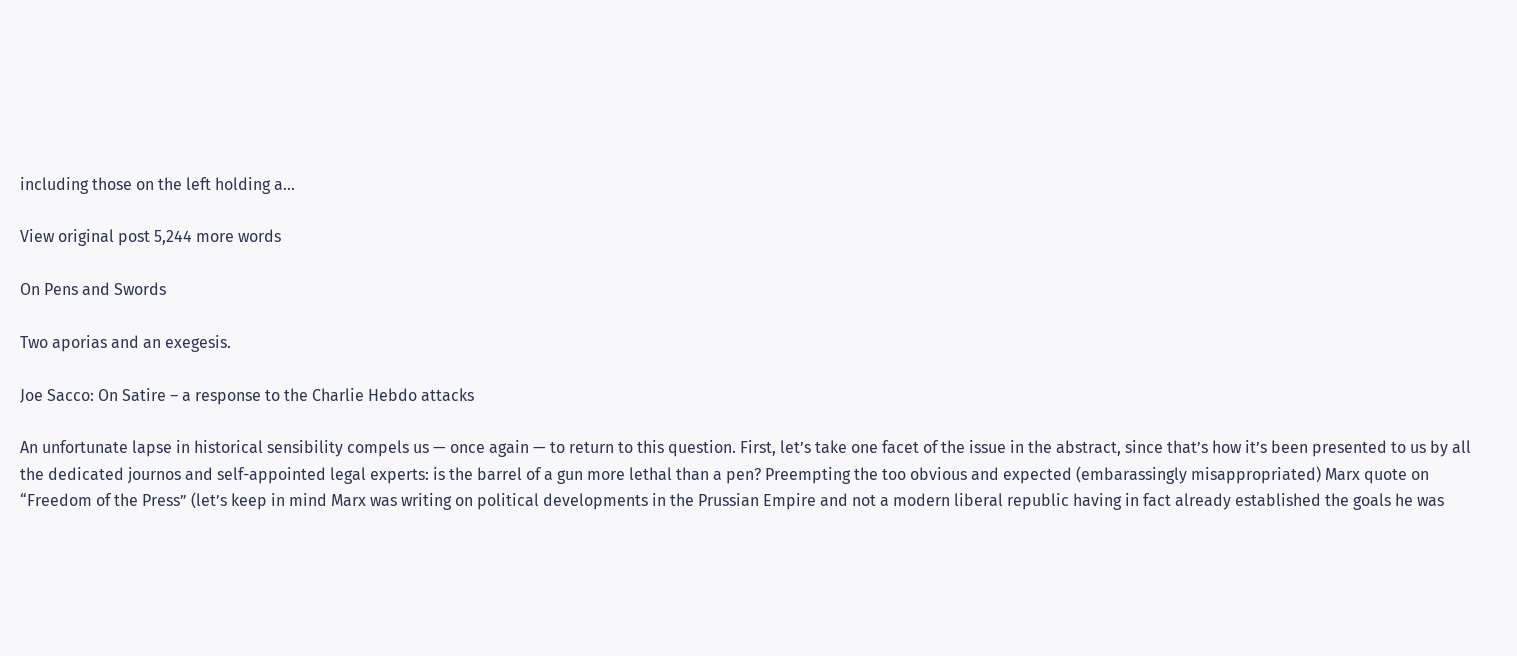including those on the left holding a…

View original post 5,244 more words

On Pens and Swords

Two aporias and an exegesis.

Joe Sacco: On Satire – a response to the Charlie Hebdo attacks

An unfortunate lapse in historical sensibility compels us — once again — to return to this question. First, let’s take one facet of the issue in the abstract, since that’s how it’s been presented to us by all the dedicated journos and self-appointed legal experts: is the barrel of a gun more lethal than a pen? Preempting the too obvious and expected (embarassingly misappropriated) Marx quote on “Freedom of the Press” (let’s keep in mind Marx was writing on political developments in the Prussian Empire and not a modern liberal republic having in fact already established the goals he was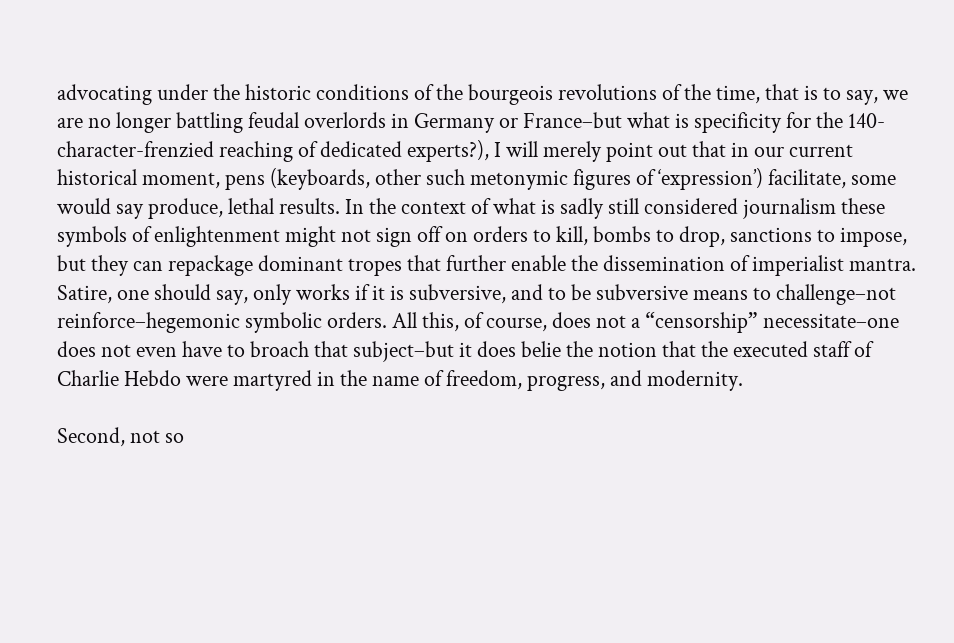advocating under the historic conditions of the bourgeois revolutions of the time, that is to say, we are no longer battling feudal overlords in Germany or France–but what is specificity for the 140-character-frenzied reaching of dedicated experts?), I will merely point out that in our current historical moment, pens (keyboards, other such metonymic figures of ‘expression’) facilitate, some would say produce, lethal results. In the context of what is sadly still considered journalism these symbols of enlightenment might not sign off on orders to kill, bombs to drop, sanctions to impose, but they can repackage dominant tropes that further enable the dissemination of imperialist mantra. Satire, one should say, only works if it is subversive, and to be subversive means to challenge–not reinforce–hegemonic symbolic orders. All this, of course, does not a “censorship” necessitate–one does not even have to broach that subject–but it does belie the notion that the executed staff of Charlie Hebdo were martyred in the name of freedom, progress, and modernity.

Second, not so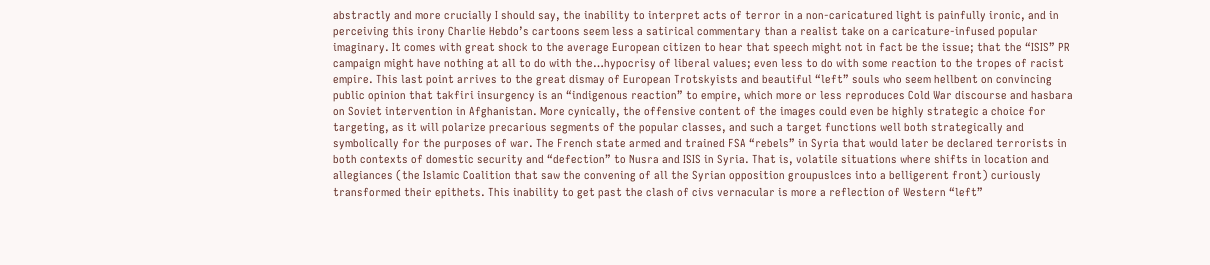abstractly and more crucially I should say, the inability to interpret acts of terror in a non-caricatured light is painfully ironic, and in perceiving this irony Charlie Hebdo’s cartoons seem less a satirical commentary than a realist take on a caricature-infused popular imaginary. It comes with great shock to the average European citizen to hear that speech might not in fact be the issue; that the “ISIS” PR campaign might have nothing at all to do with the…hypocrisy of liberal values; even less to do with some reaction to the tropes of racist empire. This last point arrives to the great dismay of European Trotskyists and beautiful “left” souls who seem hellbent on convincing public opinion that takfiri insurgency is an “indigenous reaction” to empire, which more or less reproduces Cold War discourse and hasbara on Soviet intervention in Afghanistan. More cynically, the offensive content of the images could even be highly strategic a choice for targeting, as it will polarize precarious segments of the popular classes, and such a target functions well both strategically and symbolically for the purposes of war. The French state armed and trained FSA “rebels” in Syria that would later be declared terrorists in both contexts of domestic security and “defection” to Nusra and ISIS in Syria. That is, volatile situations where shifts in location and allegiances (the Islamic Coalition that saw the convening of all the Syrian opposition groupuslces into a belligerent front) curiously transformed their epithets. This inability to get past the clash of civs vernacular is more a reflection of Western “left”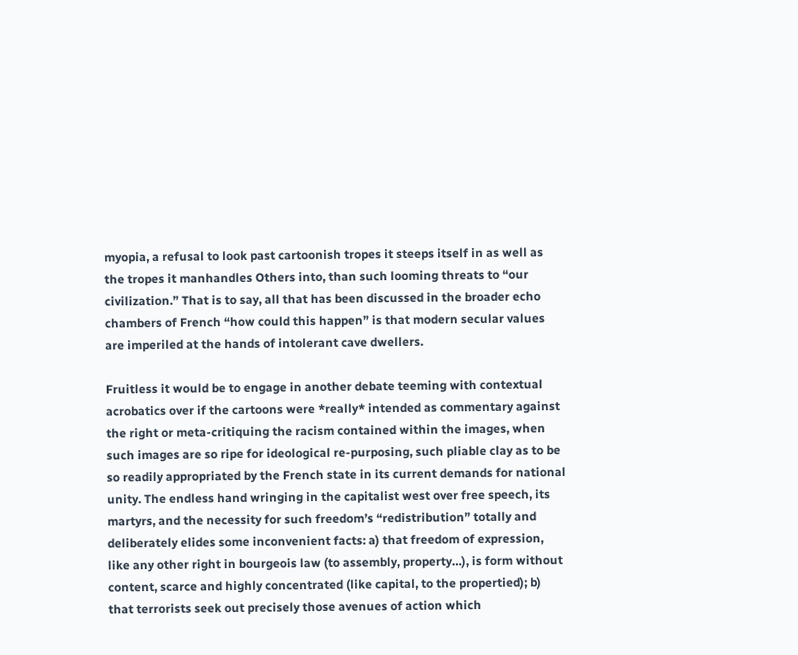myopia, a refusal to look past cartoonish tropes it steeps itself in as well as the tropes it manhandles Others into, than such looming threats to “our civilization.” That is to say, all that has been discussed in the broader echo chambers of French “how could this happen” is that modern secular values are imperiled at the hands of intolerant cave dwellers.

Fruitless it would be to engage in another debate teeming with contextual acrobatics over if the cartoons were *really* intended as commentary against the right or meta-critiquing the racism contained within the images, when such images are so ripe for ideological re-purposing, such pliable clay as to be so readily appropriated by the French state in its current demands for national unity. The endless hand wringing in the capitalist west over free speech, its martyrs, and the necessity for such freedom’s “redistribution” totally and deliberately elides some inconvenient facts: a) that freedom of expression, like any other right in bourgeois law (to assembly, property…), is form without content, scarce and highly concentrated (like capital, to the propertied); b) that terrorists seek out precisely those avenues of action which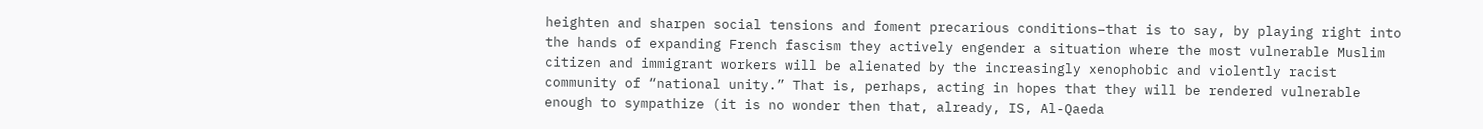heighten and sharpen social tensions and foment precarious conditions–that is to say, by playing right into the hands of expanding French fascism they actively engender a situation where the most vulnerable Muslim citizen and immigrant workers will be alienated by the increasingly xenophobic and violently racist community of “national unity.” That is, perhaps, acting in hopes that they will be rendered vulnerable enough to sympathize (it is no wonder then that, already, IS, Al-Qaeda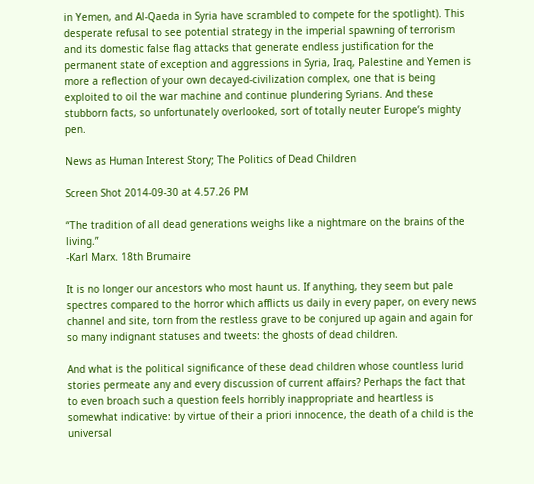in Yemen, and Al-Qaeda in Syria have scrambled to compete for the spotlight). This desperate refusal to see potential strategy in the imperial spawning of terrorism and its domestic false flag attacks that generate endless justification for the permanent state of exception and aggressions in Syria, Iraq, Palestine and Yemen is more a reflection of your own decayed-civilization complex, one that is being exploited to oil the war machine and continue plundering Syrians. And these stubborn facts, so unfortunately overlooked, sort of totally neuter Europe’s mighty pen.

News as Human Interest Story; The Politics of Dead Children

Screen Shot 2014-09-30 at 4.57.26 PM

“The tradition of all dead generations weighs like a nightmare on the brains of the living.”
-Karl Marx. 18th Brumaire

It is no longer our ancestors who most haunt us. If anything, they seem but pale spectres compared to the horror which afflicts us daily in every paper, on every news channel and site, torn from the restless grave to be conjured up again and again for so many indignant statuses and tweets: the ghosts of dead children.

And what is the political significance of these dead children whose countless lurid stories permeate any and every discussion of current affairs? Perhaps the fact that to even broach such a question feels horribly inappropriate and heartless is somewhat indicative: by virtue of their a priori innocence, the death of a child is the universal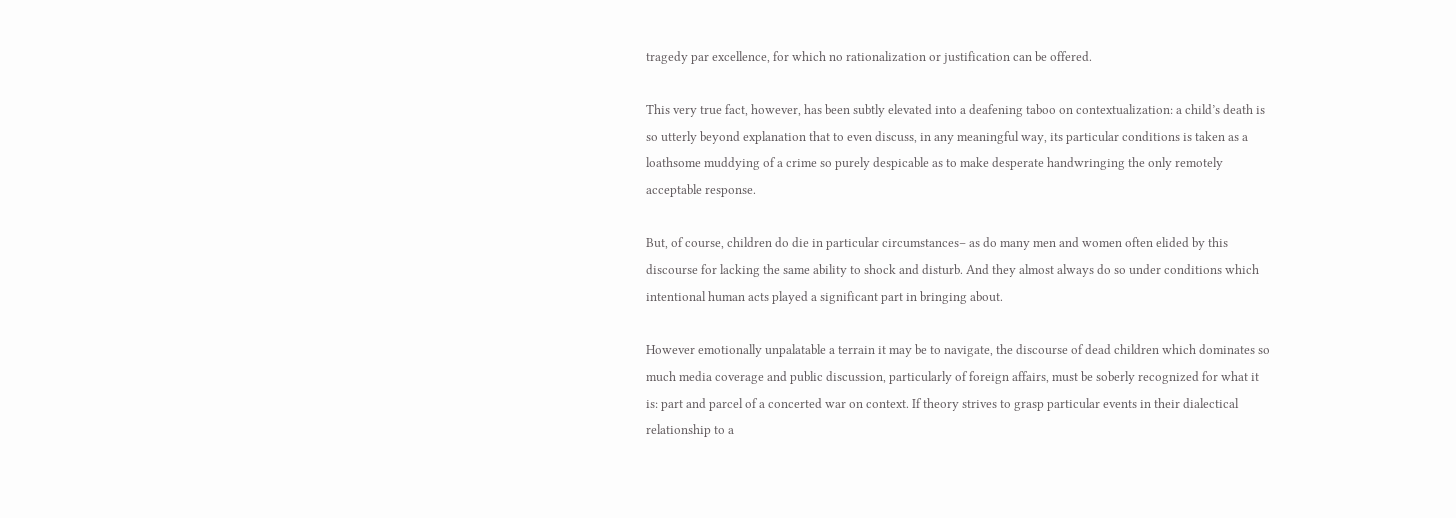tragedy par excellence, for which no rationalization or justification can be offered.

This very true fact, however, has been subtly elevated into a deafening taboo on contextualization: a child’s death is so utterly beyond explanation that to even discuss, in any meaningful way, its particular conditions is taken as a loathsome muddying of a crime so purely despicable as to make desperate handwringing the only remotely acceptable response.

But, of course, children do die in particular circumstances– as do many men and women often elided by this discourse for lacking the same ability to shock and disturb. And they almost always do so under conditions which intentional human acts played a significant part in bringing about.

However emotionally unpalatable a terrain it may be to navigate, the discourse of dead children which dominates so much media coverage and public discussion, particularly of foreign affairs, must be soberly recognized for what it is: part and parcel of a concerted war on context. If theory strives to grasp particular events in their dialectical relationship to a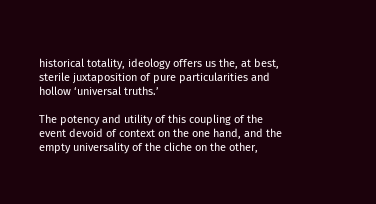historical totality, ideology offers us the, at best, sterile juxtaposition of pure particularities and hollow ‘universal truths.’

The potency and utility of this coupling of the event devoid of context on the one hand, and the empty universality of the cliche on the other,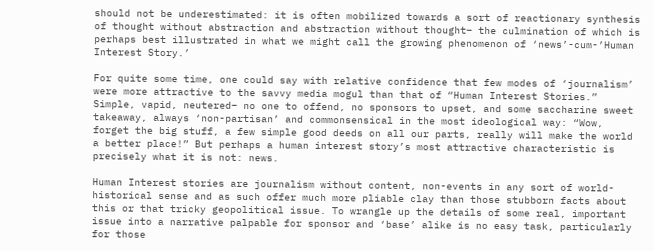should not be underestimated: it is often mobilized towards a sort of reactionary synthesis of thought without abstraction and abstraction without thought– the culmination of which is perhaps best illustrated in what we might call the growing phenomenon of ‘news’-cum-’Human Interest Story.’

For quite some time, one could say with relative confidence that few modes of ‘journalism’ were more attractive to the savvy media mogul than that of “Human Interest Stories.” Simple, vapid, neutered– no one to offend, no sponsors to upset, and some saccharine sweet takeaway, always ‘non-partisan’ and commonsensical in the most ideological way: “Wow, forget the big stuff, a few simple good deeds on all our parts, really will make the world a better place!” But perhaps a human interest story’s most attractive characteristic is precisely what it is not: news.

Human Interest stories are journalism without content, non-events in any sort of world-historical sense and as such offer much more pliable clay than those stubborn facts about this or that tricky geopolitical issue. To wrangle up the details of some real, important issue into a narrative palpable for sponsor and ‘base’ alike is no easy task, particularly for those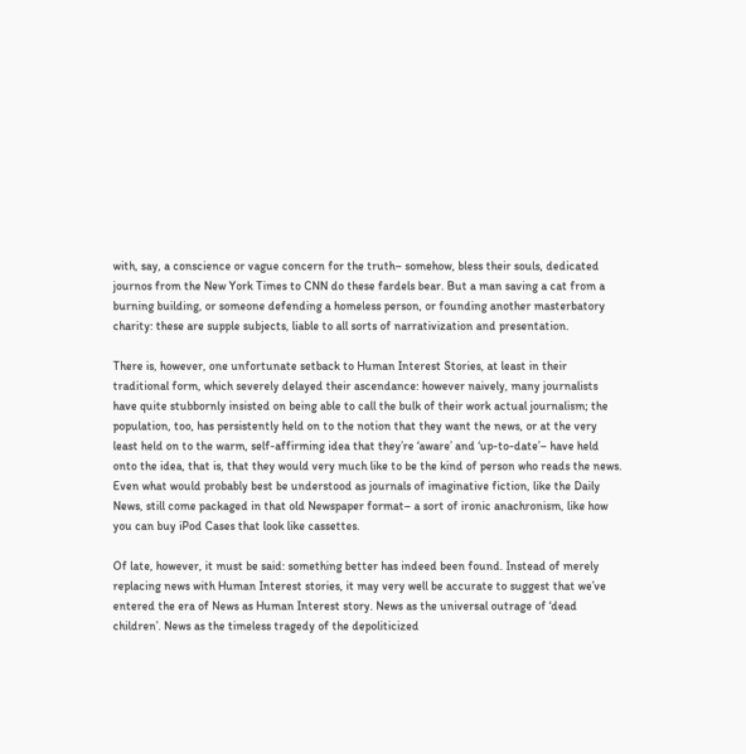with, say, a conscience or vague concern for the truth– somehow, bless their souls, dedicated journos from the New York Times to CNN do these fardels bear. But a man saving a cat from a burning building, or someone defending a homeless person, or founding another masterbatory charity: these are supple subjects, liable to all sorts of narrativization and presentation.

There is, however, one unfortunate setback to Human Interest Stories, at least in their traditional form, which severely delayed their ascendance: however naively, many journalists have quite stubbornly insisted on being able to call the bulk of their work actual journalism; the population, too, has persistently held on to the notion that they want the news, or at the very least held on to the warm, self-affirming idea that they’re ‘aware’ and ‘up-to-date’– have held onto the idea, that is, that they would very much like to be the kind of person who reads the news. Even what would probably best be understood as journals of imaginative fiction, like the Daily News, still come packaged in that old Newspaper format– a sort of ironic anachronism, like how you can buy iPod Cases that look like cassettes.

Of late, however, it must be said: something better has indeed been found. Instead of merely replacing news with Human Interest stories, it may very well be accurate to suggest that we’ve entered the era of News as Human Interest story. News as the universal outrage of ‘dead children’. News as the timeless tragedy of the depoliticized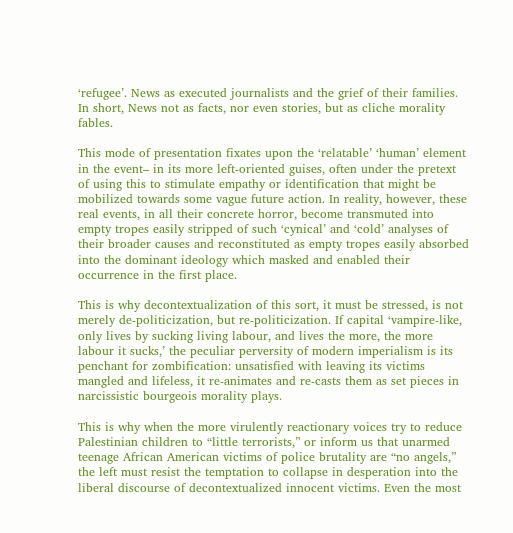‘refugee’. News as executed journalists and the grief of their families. In short, News not as facts, nor even stories, but as cliche morality fables.

This mode of presentation fixates upon the ‘relatable’ ‘human’ element in the event– in its more left-oriented guises, often under the pretext of using this to stimulate empathy or identification that might be mobilized towards some vague future action. In reality, however, these real events, in all their concrete horror, become transmuted into empty tropes easily stripped of such ‘cynical’ and ‘cold’ analyses of their broader causes and reconstituted as empty tropes easily absorbed into the dominant ideology which masked and enabled their occurrence in the first place.

This is why decontextualization of this sort, it must be stressed, is not merely de-politicization, but re-politicization. If capital ‘vampire-like, only lives by sucking living labour, and lives the more, the more labour it sucks,’ the peculiar perversity of modern imperialism is its penchant for zombification: unsatisfied with leaving its victims mangled and lifeless, it re-animates and re-casts them as set pieces in narcissistic bourgeois morality plays.

This is why when the more virulently reactionary voices try to reduce Palestinian children to “little terrorists,” or inform us that unarmed teenage African American victims of police brutality are “no angels,” the left must resist the temptation to collapse in desperation into the liberal discourse of decontextualized innocent victims. Even the most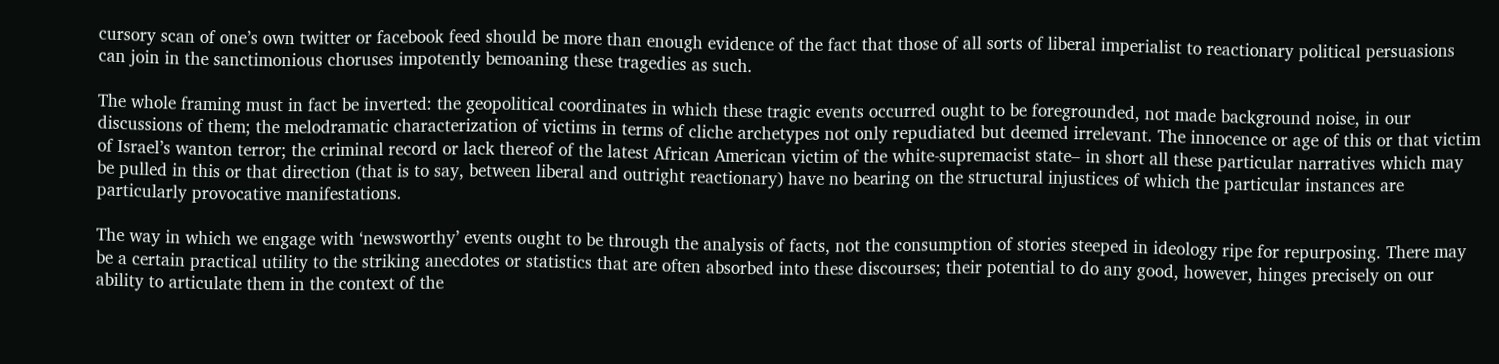cursory scan of one’s own twitter or facebook feed should be more than enough evidence of the fact that those of all sorts of liberal imperialist to reactionary political persuasions can join in the sanctimonious choruses impotently bemoaning these tragedies as such.

The whole framing must in fact be inverted: the geopolitical coordinates in which these tragic events occurred ought to be foregrounded, not made background noise, in our discussions of them; the melodramatic characterization of victims in terms of cliche archetypes not only repudiated but deemed irrelevant. The innocence or age of this or that victim of Israel’s wanton terror; the criminal record or lack thereof of the latest African American victim of the white-supremacist state– in short all these particular narratives which may be pulled in this or that direction (that is to say, between liberal and outright reactionary) have no bearing on the structural injustices of which the particular instances are particularly provocative manifestations.

The way in which we engage with ‘newsworthy’ events ought to be through the analysis of facts, not the consumption of stories steeped in ideology ripe for repurposing. There may be a certain practical utility to the striking anecdotes or statistics that are often absorbed into these discourses; their potential to do any good, however, hinges precisely on our ability to articulate them in the context of the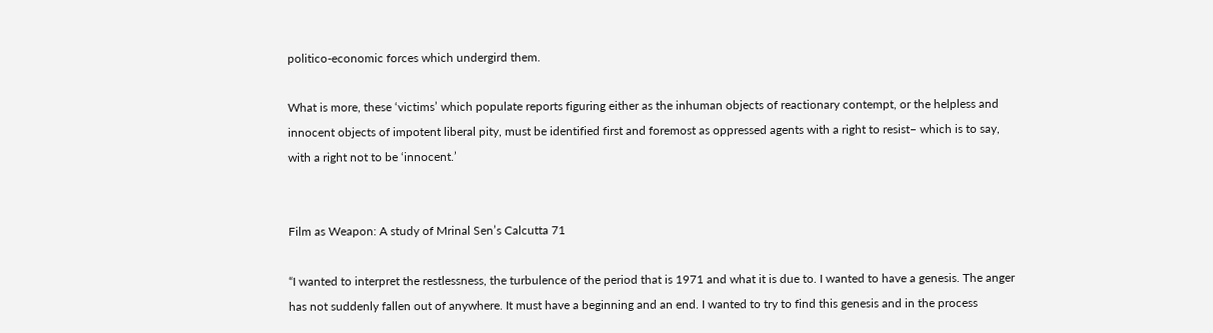politico-economic forces which undergird them.

What is more, these ‘victims’ which populate reports figuring either as the inhuman objects of reactionary contempt, or the helpless and innocent objects of impotent liberal pity, must be identified first and foremost as oppressed agents with a right to resist– which is to say, with a right not to be ‘innocent.’


Film as Weapon: A study of Mrinal Sen’s Calcutta 71

“I wanted to interpret the restlessness, the turbulence of the period that is 1971 and what it is due to. I wanted to have a genesis. The anger has not suddenly fallen out of anywhere. It must have a beginning and an end. I wanted to try to find this genesis and in the process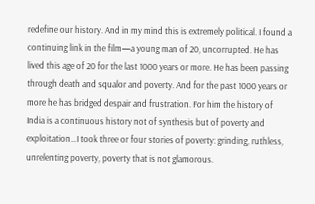redefine our history. And in my mind this is extremely political. I found a continuing link in the film—a young man of 20, uncorrupted. He has lived this age of 20 for the last 1000 years or more. He has been passing through death and squalor and poverty. And for the past 1000 years or more he has bridged despair and frustration. For him the history of India is a continuous history not of synthesis but of poverty and exploitation…I took three or four stories of poverty: grinding, ruthless, unrelenting poverty, poverty that is not glamorous.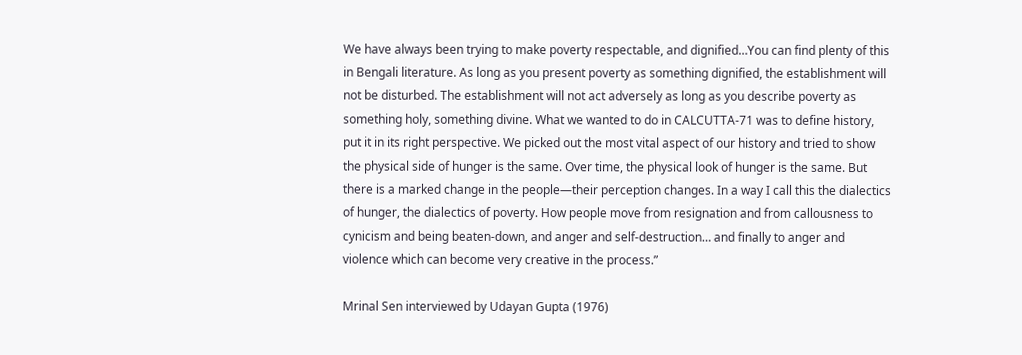We have always been trying to make poverty respectable, and dignified…You can find plenty of this in Bengali literature. As long as you present poverty as something dignified, the establishment will not be disturbed. The establishment will not act adversely as long as you describe poverty as something holy, something divine. What we wanted to do in CALCUTTA-71 was to define history, put it in its right perspective. We picked out the most vital aspect of our history and tried to show the physical side of hunger is the same. Over time, the physical look of hunger is the same. But there is a marked change in the people—their perception changes. In a way I call this the dialectics of hunger, the dialectics of poverty. How people move from resignation and from callousness to cynicism and being beaten-down, and anger and self-destruction… and finally to anger and violence which can become very creative in the process.”

Mrinal Sen interviewed by Udayan Gupta (1976)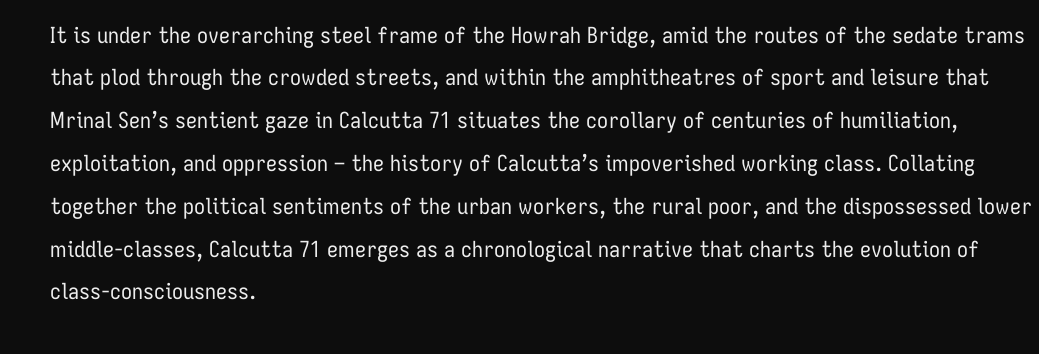It is under the overarching steel frame of the Howrah Bridge, amid the routes of the sedate trams that plod through the crowded streets, and within the amphitheatres of sport and leisure that Mrinal Sen’s sentient gaze in Calcutta 71 situates the corollary of centuries of humiliation, exploitation, and oppression – the history of Calcutta’s impoverished working class. Collating together the political sentiments of the urban workers, the rural poor, and the dispossessed lower middle-classes, Calcutta 71 emerges as a chronological narrative that charts the evolution of class-consciousness.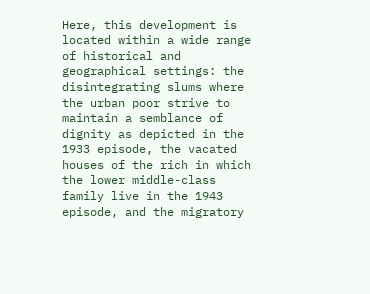Here, this development is located within a wide range of historical and geographical settings: the disintegrating slums where the urban poor strive to maintain a semblance of dignity as depicted in the 1933 episode, the vacated houses of the rich in which the lower middle-class family live in the 1943 episode, and the migratory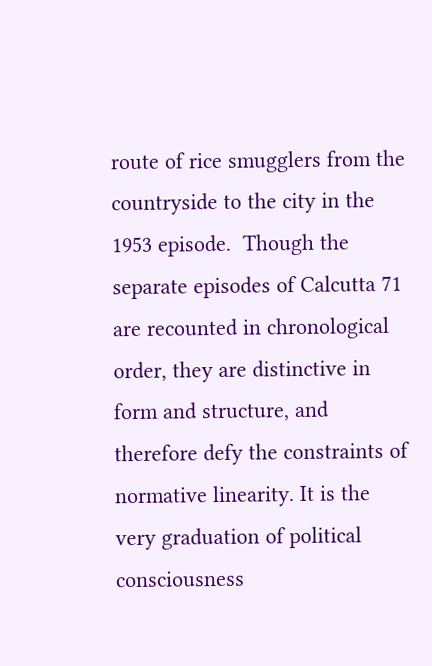route of rice smugglers from the countryside to the city in the 1953 episode.  Though the separate episodes of Calcutta 71 are recounted in chronological order, they are distinctive in form and structure, and therefore defy the constraints of normative linearity. It is the very graduation of political consciousness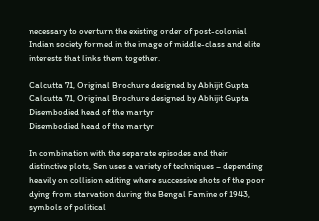necessary to overturn the existing order of post-colonial Indian society formed in the image of middle-class and elite interests that links them together.

Calcutta 71, Original Brochure designed by Abhijit Gupta
Calcutta 71, Original Brochure designed by Abhijit Gupta
Disembodied head of the martyr
Disembodied head of the martyr

In combination with the separate episodes and their distinctive plots, Sen uses a variety of techniques – depending heavily on collision editing where successive shots of the poor dying from starvation during the Bengal Famine of 1943, symbols of political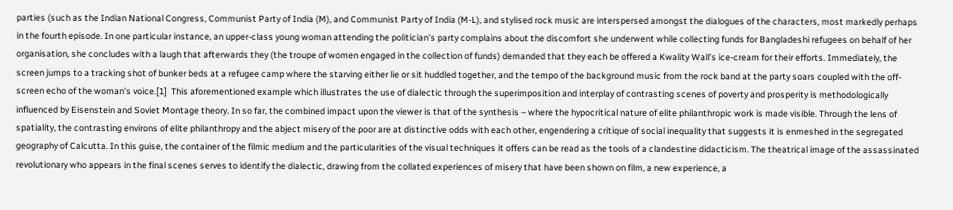parties (such as the Indian National Congress, Communist Party of India (M), and Communist Party of India (M-L), and stylised rock music are interspersed amongst the dialogues of the characters, most markedly perhaps in the fourth episode. In one particular instance, an upper-class young woman attending the politician’s party complains about the discomfort she underwent while collecting funds for Bangladeshi refugees on behalf of her organisation, she concludes with a laugh that afterwards they (the troupe of women engaged in the collection of funds) demanded that they each be offered a Kwality Wall’s ice-cream for their efforts. Immediately, the screen jumps to a tracking shot of bunker beds at a refugee camp where the starving either lie or sit huddled together, and the tempo of the background music from the rock band at the party soars coupled with the off-screen echo of the woman’s voice.[1]  This aforementioned example which illustrates the use of dialectic through the superimposition and interplay of contrasting scenes of poverty and prosperity is methodologically influenced by Eisenstein and Soviet Montage theory. In so far, the combined impact upon the viewer is that of the synthesis – where the hypocritical nature of elite philanthropic work is made visible. Through the lens of spatiality, the contrasting environs of elite philanthropy and the abject misery of the poor are at distinctive odds with each other, engendering a critique of social inequality that suggests it is enmeshed in the segregated geography of Calcutta. In this guise, the container of the filmic medium and the particularities of the visual techniques it offers can be read as the tools of a clandestine didacticism. The theatrical image of the assassinated revolutionary who appears in the final scenes serves to identify the dialectic, drawing from the collated experiences of misery that have been shown on film, a new experience, a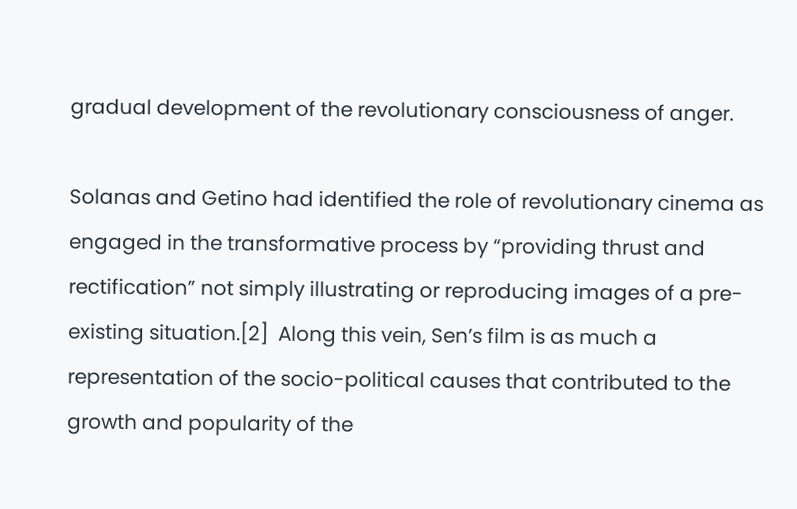gradual development of the revolutionary consciousness of anger.

Solanas and Getino had identified the role of revolutionary cinema as engaged in the transformative process by “providing thrust and rectification” not simply illustrating or reproducing images of a pre-existing situation.[2]  Along this vein, Sen’s film is as much a representation of the socio-political causes that contributed to the growth and popularity of the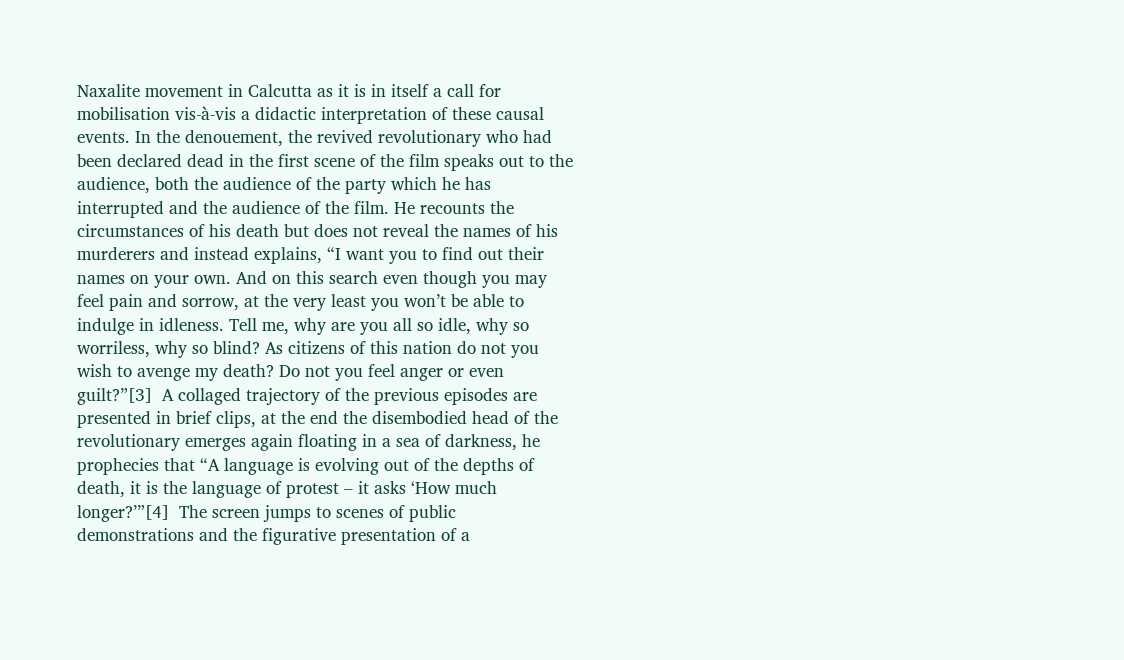Naxalite movement in Calcutta as it is in itself a call for mobilisation vis-à-vis a didactic interpretation of these causal events. In the denouement, the revived revolutionary who had been declared dead in the first scene of the film speaks out to the audience, both the audience of the party which he has interrupted and the audience of the film. He recounts the circumstances of his death but does not reveal the names of his murderers and instead explains, “I want you to find out their names on your own. And on this search even though you may feel pain and sorrow, at the very least you won’t be able to indulge in idleness. Tell me, why are you all so idle, why so worriless, why so blind? As citizens of this nation do not you wish to avenge my death? Do not you feel anger or even guilt?”[3]  A collaged trajectory of the previous episodes are presented in brief clips, at the end the disembodied head of the revolutionary emerges again floating in a sea of darkness, he prophecies that “A language is evolving out of the depths of death, it is the language of protest – it asks ‘How much longer?’”[4]  The screen jumps to scenes of public demonstrations and the figurative presentation of a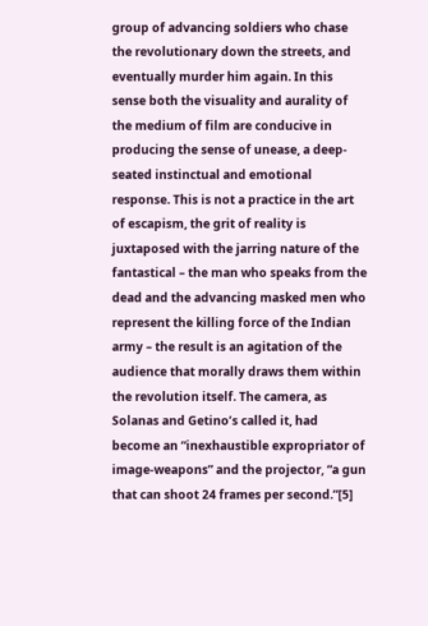group of advancing soldiers who chase the revolutionary down the streets, and eventually murder him again. In this sense both the visuality and aurality of the medium of film are conducive in producing the sense of unease, a deep-seated instinctual and emotional response. This is not a practice in the art of escapism, the grit of reality is juxtaposed with the jarring nature of the fantastical – the man who speaks from the dead and the advancing masked men who represent the killing force of the Indian army – the result is an agitation of the audience that morally draws them within the revolution itself. The camera, as Solanas and Getino’s called it, had become an “inexhaustible expropriator of image-weapons” and the projector, “a gun that can shoot 24 frames per second.”[5]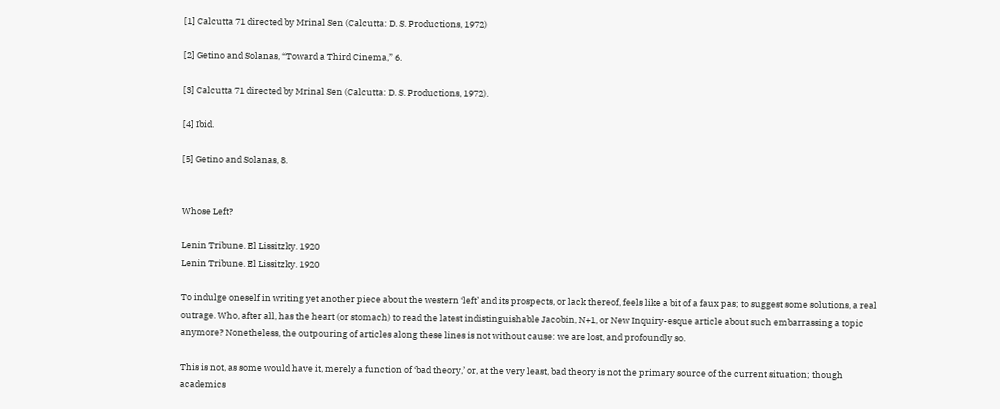[1] Calcutta 71 directed by Mrinal Sen (Calcutta: D. S. Productions, 1972)

[2] Getino and Solanas, “Toward a Third Cinema,” 6.

[3] Calcutta 71 directed by Mrinal Sen (Calcutta: D. S. Productions, 1972).

[4] Ibid.

[5] Getino and Solanas, 8.


Whose Left?

Lenin Tribune. El Lissitzky. 1920
Lenin Tribune. El Lissitzky. 1920

To indulge oneself in writing yet another piece about the western ‘left’ and its prospects, or lack thereof, feels like a bit of a faux pas; to suggest some solutions, a real outrage. Who, after all, has the heart (or stomach) to read the latest indistinguishable Jacobin, N+1, or New Inquiry-esque article about such embarrassing a topic anymore? Nonetheless, the outpouring of articles along these lines is not without cause: we are lost, and profoundly so.

This is not, as some would have it, merely a function of ‘bad theory,’ or, at the very least, bad theory is not the primary source of the current situation; though academics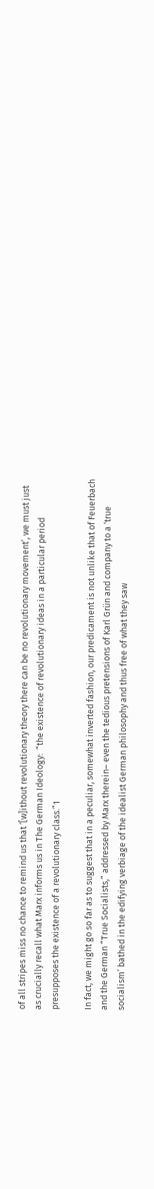of all stripes miss no chance to remind us that ‘[w]ithout revolutionary theory there can be no revolutionary movement’, we must just as crucially recall what Marx informs us in The German Ideology:  “the existence of revolutionary ideas in a particular period presupposes the existence of a revolutionary class.”1

In fact, we might go so far as to suggest that in a peculiar, somewhat inverted fashion, our predicament is not unlike that of Feuerbach and the German “True Socialists,” addressed by Marx therein– even the tedious pretensions of Karl Grün and company to a ‘true socialism’ bathed in the edifying verbiage of the idealist German philosophy and thus free of what they saw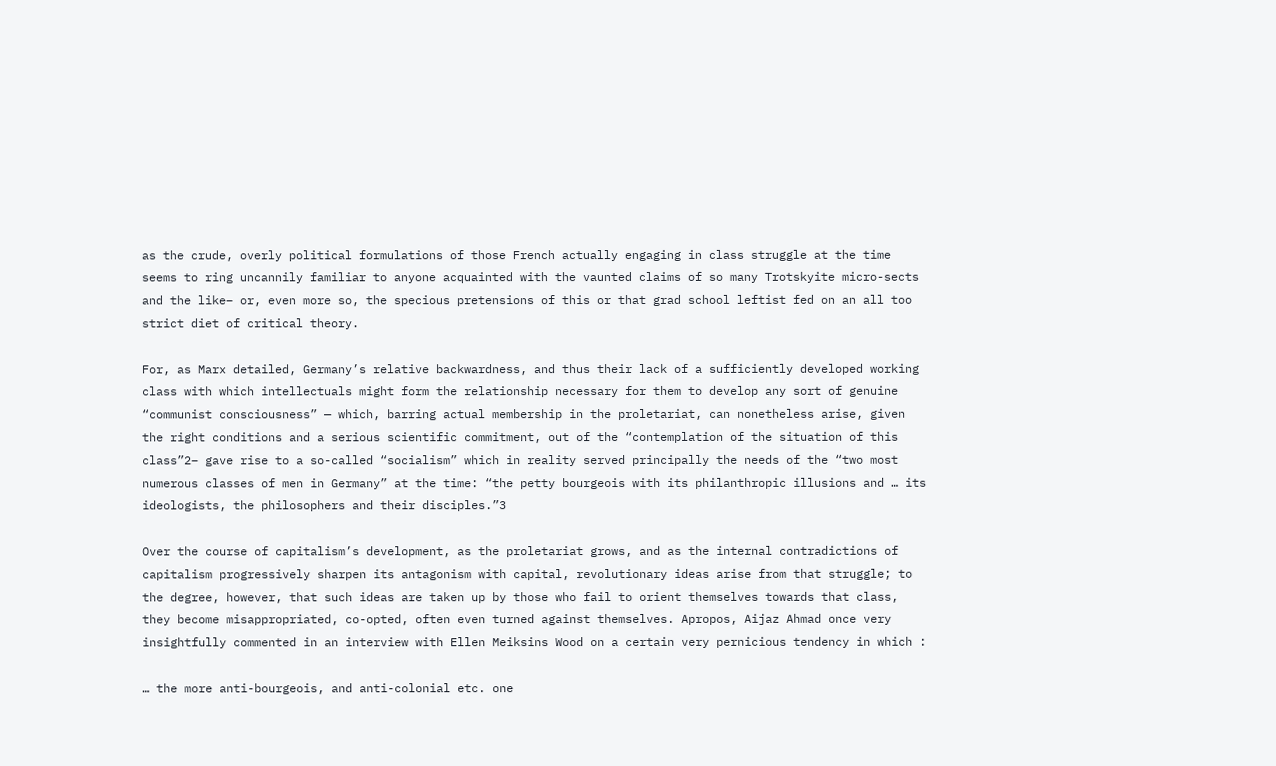as the crude, overly political formulations of those French actually engaging in class struggle at the time seems to ring uncannily familiar to anyone acquainted with the vaunted claims of so many Trotskyite micro-sects and the like– or, even more so, the specious pretensions of this or that grad school leftist fed on an all too strict diet of critical theory.

For, as Marx detailed, Germany’s relative backwardness, and thus their lack of a sufficiently developed working class with which intellectuals might form the relationship necessary for them to develop any sort of genuine “communist consciousness” — which, barring actual membership in the proletariat, can nonetheless arise, given the right conditions and a serious scientific commitment, out of the “contemplation of the situation of this class”2– gave rise to a so-called “socialism” which in reality served principally the needs of the “two most numerous classes of men in Germany” at the time: “the petty bourgeois with its philanthropic illusions and … its ideologists, the philosophers and their disciples.”3

Over the course of capitalism’s development, as the proletariat grows, and as the internal contradictions of capitalism progressively sharpen its antagonism with capital, revolutionary ideas arise from that struggle; to the degree, however, that such ideas are taken up by those who fail to orient themselves towards that class, they become misappropriated, co-opted, often even turned against themselves. Apropos, Aijaz Ahmad once very insightfully commented in an interview with Ellen Meiksins Wood on a certain very pernicious tendency in which :

… the more anti-bourgeois, and anti-colonial etc. one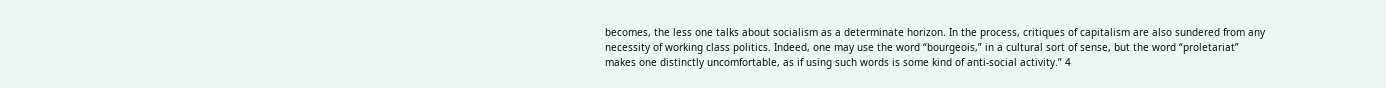becomes, the less one talks about socialism as a determinate horizon. In the process, critiques of capitalism are also sundered from any necessity of working class politics. Indeed, one may use the word “bourgeois,” in a cultural sort of sense, but the word “proletariat” makes one distinctly uncomfortable, as if using such words is some kind of anti-social activity.” 4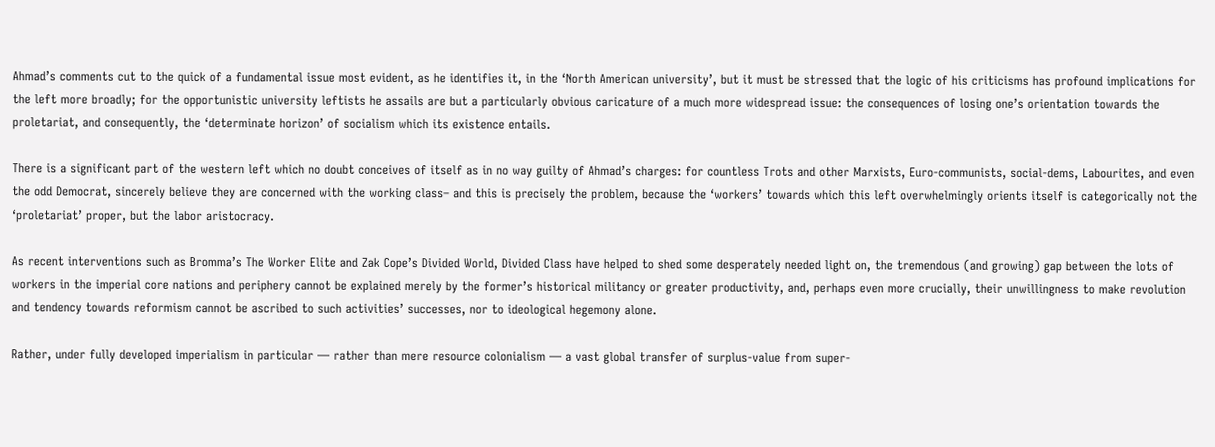Ahmad’s comments cut to the quick of a fundamental issue most evident, as he identifies it, in the ‘North American university’, but it must be stressed that the logic of his criticisms has profound implications for the left more broadly; for the opportunistic university leftists he assails are but a particularly obvious caricature of a much more widespread issue: the consequences of losing one’s orientation towards the proletariat, and consequently, the ‘determinate horizon’ of socialism which its existence entails.

There is a significant part of the western left which no doubt conceives of itself as in no way guilty of Ahmad’s charges: for countless Trots and other Marxists, Euro-communists, social-dems, Labourites, and even the odd Democrat, sincerely believe they are concerned with the working class– and this is precisely the problem, because the ‘workers’ towards which this left overwhelmingly orients itself is categorically not the ‘proletariat’ proper, but the labor aristocracy.

As recent interventions such as Bromma’s The Worker Elite and Zak Cope’s Divided World, Divided Class have helped to shed some desperately needed light on, the tremendous (and growing) gap between the lots of workers in the imperial core nations and periphery cannot be explained merely by the former’s historical militancy or greater productivity, and, perhaps even more crucially, their unwillingness to make revolution and tendency towards reformism cannot be ascribed to such activities’ successes, nor to ideological hegemony alone.

Rather, under fully developed imperialism in particular — rather than mere resource colonialism — a vast global transfer of surplus-value from super-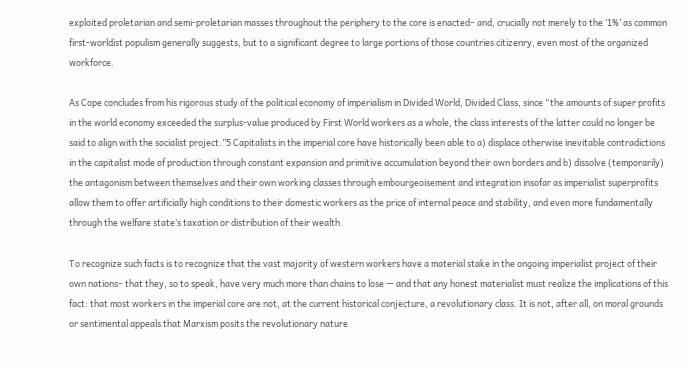exploited proletarian and semi-proletarian masses throughout the periphery to the core is enacted– and, crucially not merely to the ‘1%’ as common first-worldist populism generally suggests, but to a significant degree to large portions of those countries citizenry, even most of the organized workforce.

As Cope concludes from his rigorous study of the political economy of imperialism in Divided World, Divided Class, since “the amounts of super profits in the world economy exceeded the surplus-value produced by First World workers as a whole, the class interests of the latter could no longer be said to align with the socialist project.”5 Capitalists in the imperial core have historically been able to a) displace otherwise inevitable contradictions in the capitalist mode of production through constant expansion and primitive accumulation beyond their own borders and b) dissolve (temporarily) the antagonism between themselves and their own working classes through embourgeoisement and integration insofar as imperialist superprofits allow them to offer artificially high conditions to their domestic workers as the price of internal peace and stability, and even more fundamentally through the welfare state’s taxation or distribution of their wealth.

To recognize such facts is to recognize that the vast majority of western workers have a material stake in the ongoing imperialist project of their own nations– that they, so to speak, have very much more than chains to lose — and that any honest materialist must realize the implications of this fact: that most workers in the imperial core are not, at the current historical conjecture, a revolutionary class. It is not, after all, on moral grounds or sentimental appeals that Marxism posits the revolutionary nature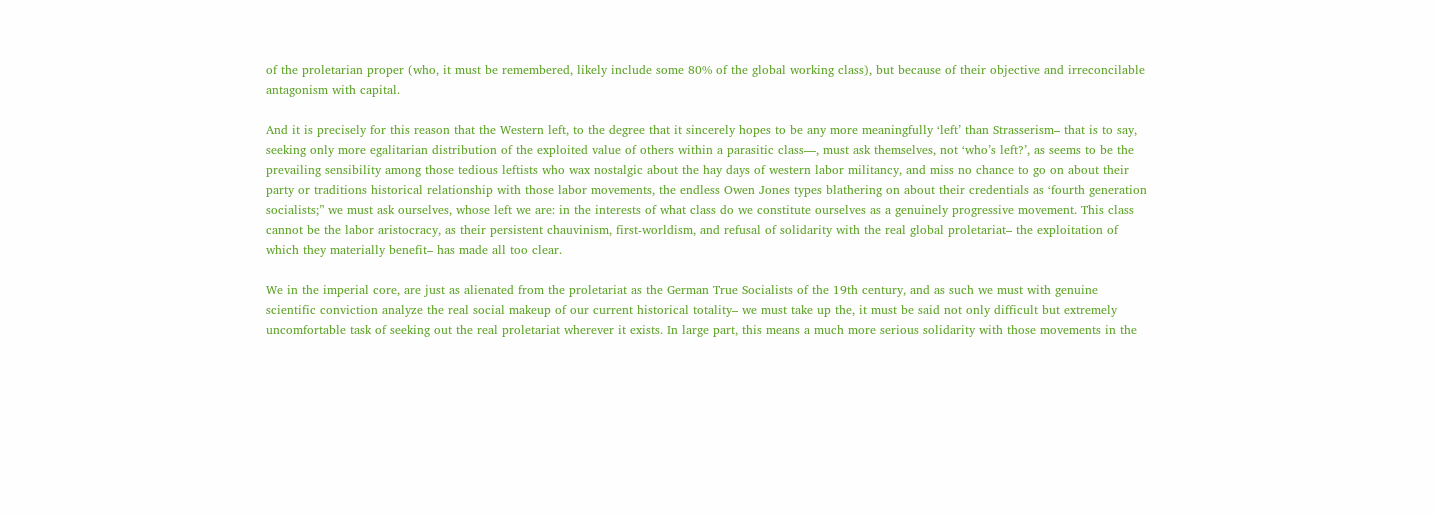of the proletarian proper (who, it must be remembered, likely include some 80% of the global working class), but because of their objective and irreconcilable antagonism with capital.

And it is precisely for this reason that the Western left, to the degree that it sincerely hopes to be any more meaningfully ‘left’ than Strasserism– that is to say, seeking only more egalitarian distribution of the exploited value of others within a parasitic class—, must ask themselves, not ‘who’s left?’, as seems to be the prevailing sensibility among those tedious leftists who wax nostalgic about the hay days of western labor militancy, and miss no chance to go on about their party or traditions historical relationship with those labor movements, the endless Owen Jones types blathering on about their credentials as ‘fourth generation socialists;” we must ask ourselves, whose left we are: in the interests of what class do we constitute ourselves as a genuinely progressive movement. This class cannot be the labor aristocracy, as their persistent chauvinism, first-worldism, and refusal of solidarity with the real global proletariat– the exploitation of which they materially benefit– has made all too clear.

We in the imperial core, are just as alienated from the proletariat as the German True Socialists of the 19th century, and as such we must with genuine scientific conviction analyze the real social makeup of our current historical totality– we must take up the, it must be said not only difficult but extremely uncomfortable task of seeking out the real proletariat wherever it exists. In large part, this means a much more serious solidarity with those movements in the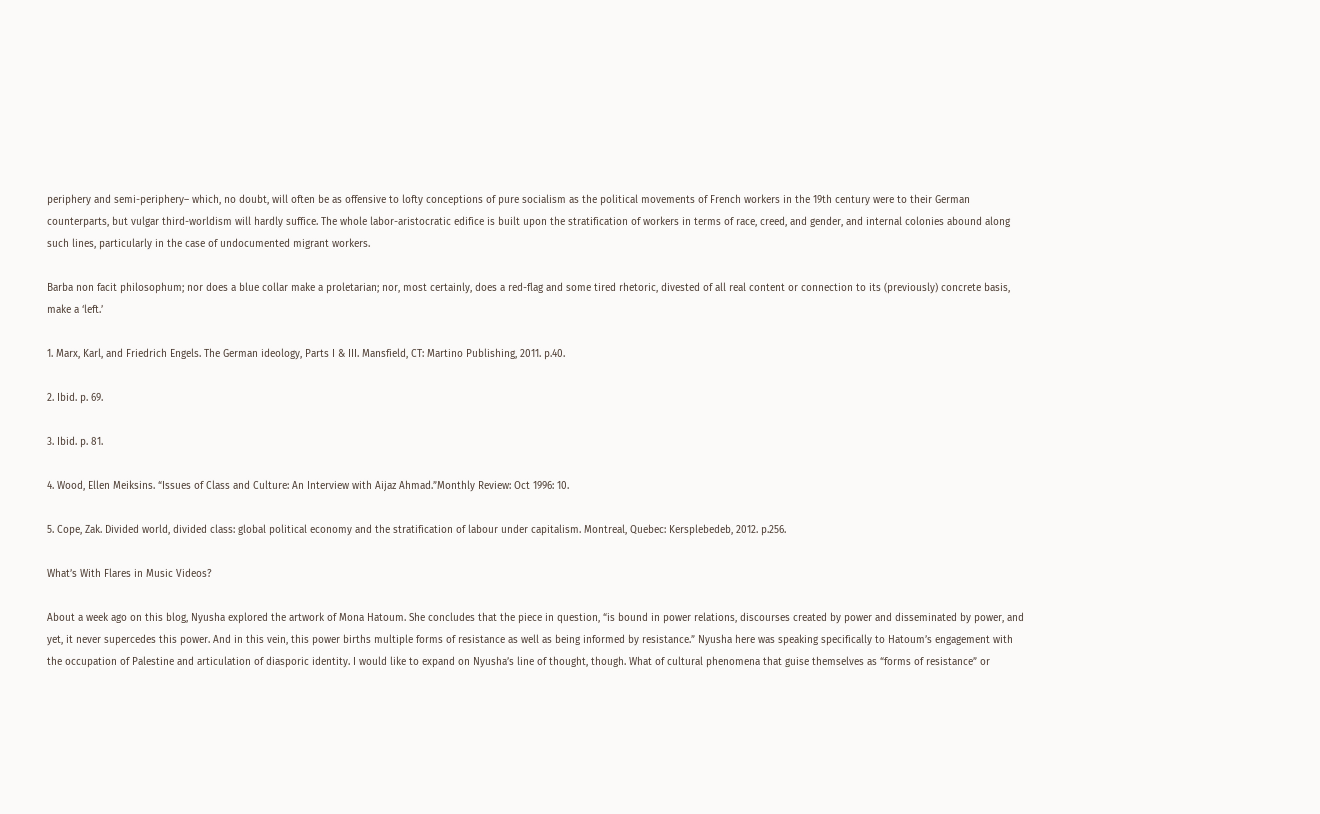periphery and semi-periphery– which, no doubt, will often be as offensive to lofty conceptions of pure socialism as the political movements of French workers in the 19th century were to their German counterparts, but vulgar third-worldism will hardly suffice. The whole labor-aristocratic edifice is built upon the stratification of workers in terms of race, creed, and gender, and internal colonies abound along such lines, particularly in the case of undocumented migrant workers.

Barba non facit philosophum; nor does a blue collar make a proletarian; nor, most certainly, does a red-flag and some tired rhetoric, divested of all real content or connection to its (previously) concrete basis, make a ‘left.’

1. Marx, Karl, and Friedrich Engels. The German ideology, Parts I & III. Mansfield, CT: Martino Publishing, 2011. p.40.

2. Ibid. p. 69.

3. Ibid. p. 81.

4. Wood, Ellen Meiksins. “Issues of Class and Culture: An Interview with Aijaz Ahmad.”Monthly Review: Oct 1996: 10.

5. Cope, Zak. Divided world, divided class: global political economy and the stratification of labour under capitalism. Montreal, Quebec: Kersplebedeb, 2012. p.256.

What’s With Flares in Music Videos?

About a week ago on this blog, Nyusha explored the artwork of Mona Hatoum. She concludes that the piece in question, “is bound in power relations, discourses created by power and disseminated by power, and yet, it never supercedes this power. And in this vein, this power births multiple forms of resistance as well as being informed by resistance.” Nyusha here was speaking specifically to Hatoum’s engagement with the occupation of Palestine and articulation of diasporic identity. I would like to expand on Nyusha’s line of thought, though. What of cultural phenomena that guise themselves as “forms of resistance” or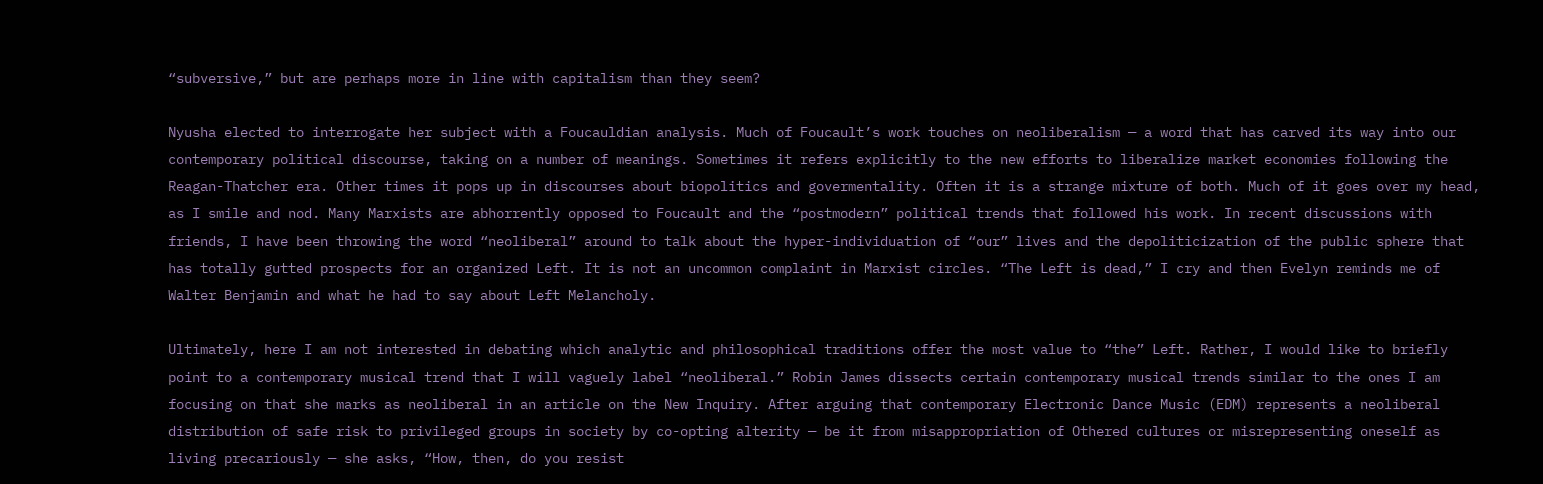“subversive,” but are perhaps more in line with capitalism than they seem?

Nyusha elected to interrogate her subject with a Foucauldian analysis. Much of Foucault’s work touches on neoliberalism — a word that has carved its way into our contemporary political discourse, taking on a number of meanings. Sometimes it refers explicitly to the new efforts to liberalize market economies following the Reagan-Thatcher era. Other times it pops up in discourses about biopolitics and govermentality. Often it is a strange mixture of both. Much of it goes over my head, as I smile and nod. Many Marxists are abhorrently opposed to Foucault and the “postmodern” political trends that followed his work. In recent discussions with friends, I have been throwing the word “neoliberal” around to talk about the hyper-individuation of “our” lives and the depoliticization of the public sphere that has totally gutted prospects for an organized Left. It is not an uncommon complaint in Marxist circles. “The Left is dead,” I cry and then Evelyn reminds me of Walter Benjamin and what he had to say about Left Melancholy.

Ultimately, here I am not interested in debating which analytic and philosophical traditions offer the most value to “the” Left. Rather, I would like to briefly point to a contemporary musical trend that I will vaguely label “neoliberal.” Robin James dissects certain contemporary musical trends similar to the ones I am focusing on that she marks as neoliberal in an article on the New Inquiry. After arguing that contemporary Electronic Dance Music (EDM) represents a neoliberal distribution of safe risk to privileged groups in society by co-opting alterity — be it from misappropriation of Othered cultures or misrepresenting oneself as living precariously — she asks, “How, then, do you resist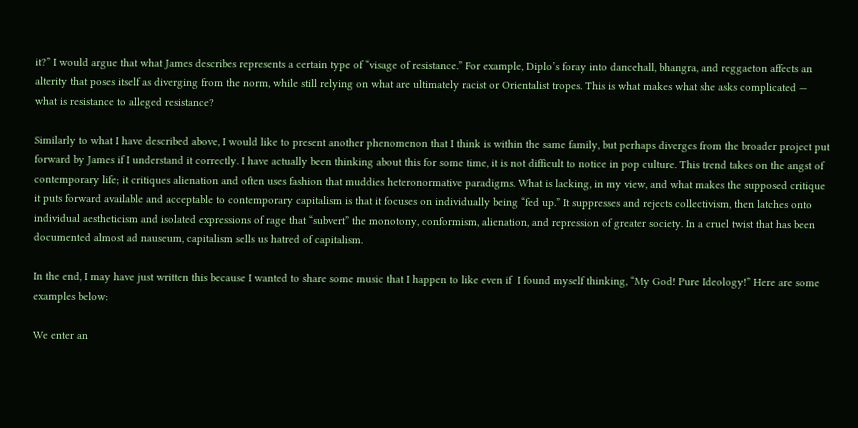it?” I would argue that what James describes represents a certain type of “visage of resistance.” For example, Diplo’s foray into dancehall, bhangra, and reggaeton affects an alterity that poses itself as diverging from the norm, while still relying on what are ultimately racist or Orientalist tropes. This is what makes what she asks complicated — what is resistance to alleged resistance?

Similarly to what I have described above, I would like to present another phenomenon that I think is within the same family, but perhaps diverges from the broader project put forward by James if I understand it correctly. I have actually been thinking about this for some time, it is not difficult to notice in pop culture. This trend takes on the angst of contemporary life; it critiques alienation and often uses fashion that muddies heteronormative paradigms. What is lacking, in my view, and what makes the supposed critique it puts forward available and acceptable to contemporary capitalism is that it focuses on individually being “fed up.” It suppresses and rejects collectivism, then latches onto individual aestheticism and isolated expressions of rage that “subvert” the monotony, conformism, alienation, and repression of greater society. In a cruel twist that has been documented almost ad nauseum, capitalism sells us hatred of capitalism.

In the end, I may have just written this because I wanted to share some music that I happen to like even if  I found myself thinking, “My God! Pure Ideology!” Here are some examples below:

We enter an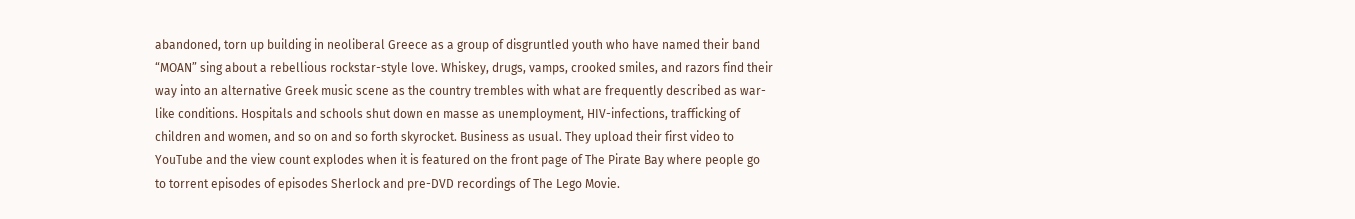abandoned, torn up building in neoliberal Greece as a group of disgruntled youth who have named their band “MOAN” sing about a rebellious rockstar-style love. Whiskey, drugs, vamps, crooked smiles, and razors find their way into an alternative Greek music scene as the country trembles with what are frequently described as war-like conditions. Hospitals and schools shut down en masse as unemployment, HIV-infections, trafficking of children and women, and so on and so forth skyrocket. Business as usual. They upload their first video to YouTube and the view count explodes when it is featured on the front page of The Pirate Bay where people go to torrent episodes of episodes Sherlock and pre-DVD recordings of The Lego Movie.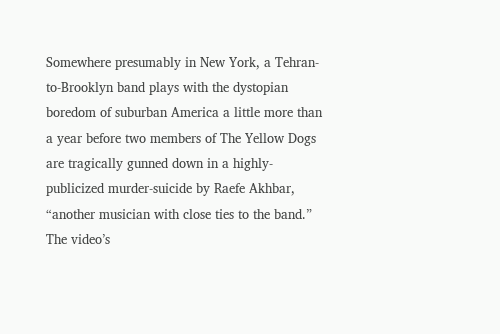Somewhere presumably in New York, a Tehran-to-Brooklyn band plays with the dystopian boredom of suburban America a little more than a year before two members of The Yellow Dogs are tragically gunned down in a highly-publicized murder-suicide by Raefe Akhbar, “another musician with close ties to the band.” The video’s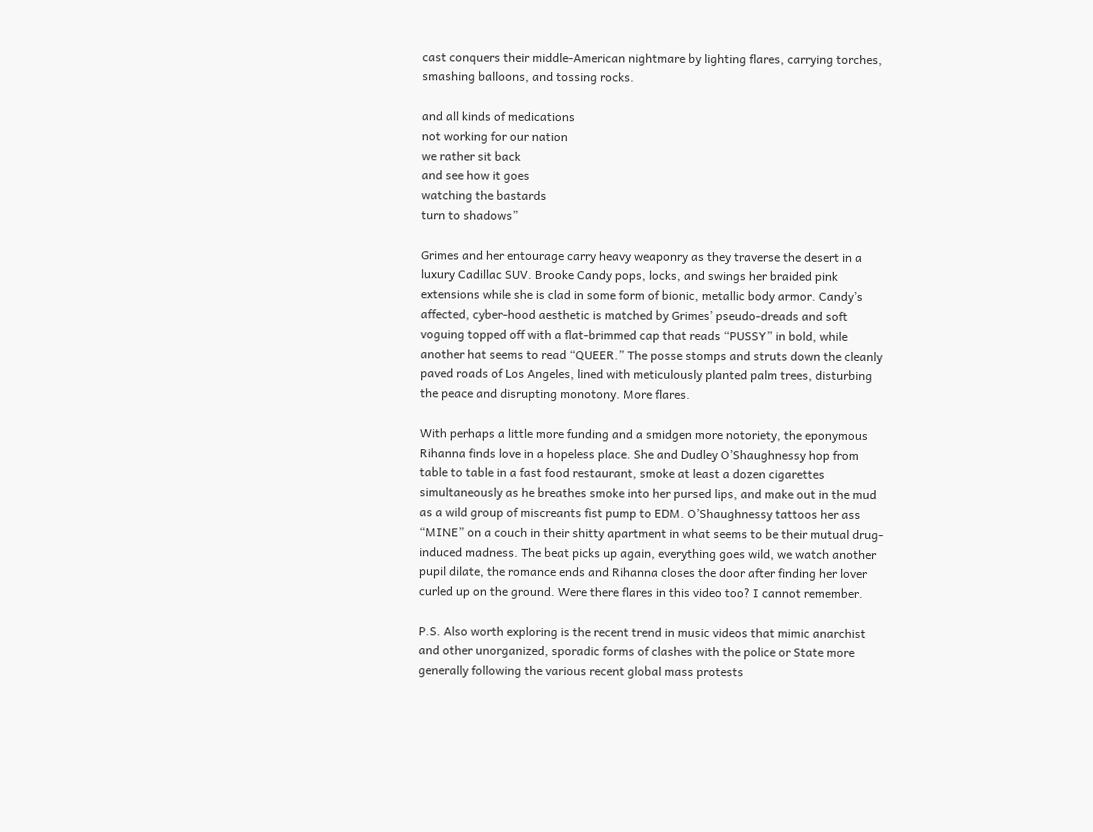cast conquers their middle-American nightmare by lighting flares, carrying torches, smashing balloons, and tossing rocks.

and all kinds of medications
not working for our nation
we rather sit back
and see how it goes
watching the bastards
turn to shadows”

Grimes and her entourage carry heavy weaponry as they traverse the desert in a luxury Cadillac SUV. Brooke Candy pops, locks, and swings her braided pink extensions while she is clad in some form of bionic, metallic body armor. Candy’s affected, cyber-hood aesthetic is matched by Grimes’ pseudo-dreads and soft voguing topped off with a flat-brimmed cap that reads “PUSSY” in bold, while another hat seems to read “QUEER.” The posse stomps and struts down the cleanly paved roads of Los Angeles, lined with meticulously planted palm trees, disturbing the peace and disrupting monotony. More flares.

With perhaps a little more funding and a smidgen more notoriety, the eponymous Rihanna finds love in a hopeless place. She and Dudley O’Shaughnessy hop from table to table in a fast food restaurant, smoke at least a dozen cigarettes simultaneously as he breathes smoke into her pursed lips, and make out in the mud as a wild group of miscreants fist pump to EDM. O’Shaughnessy tattoos her ass “MINE” on a couch in their shitty apartment in what seems to be their mutual drug-induced madness. The beat picks up again, everything goes wild, we watch another pupil dilate, the romance ends and Rihanna closes the door after finding her lover curled up on the ground. Were there flares in this video too? I cannot remember.

P.S. Also worth exploring is the recent trend in music videos that mimic anarchist and other unorganized, sporadic forms of clashes with the police or State more generally following the various recent global mass protests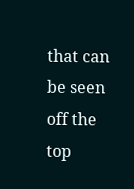that can be seen off the top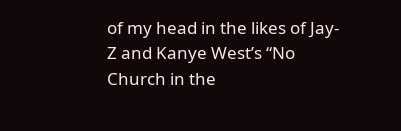of my head in the likes of Jay-Z and Kanye West’s “No Church in the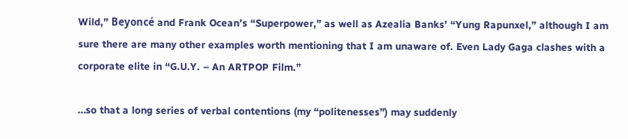Wild,” Beyoncé and Frank Ocean’s “Superpower,” as well as Azealia Banks’ “Yung Rapunxel,” although I am sure there are many other examples worth mentioning that I am unaware of. Even Lady Gaga clashes with a corporate elite in “G.U.Y. – An ARTPOP Film.”

…so that a long series of verbal contentions (my “politenesses”) may suddenly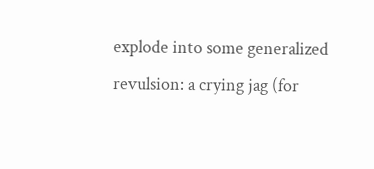explode into some generalized revulsion: a crying jag (for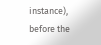instance), before the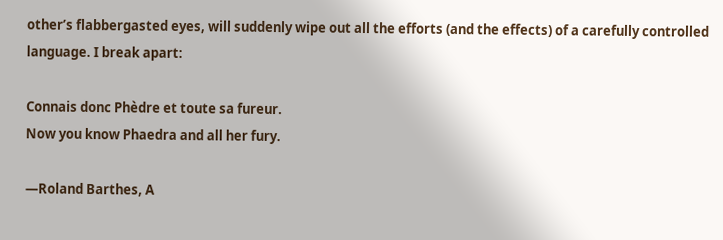other’s flabbergasted eyes, will suddenly wipe out all the efforts (and the effects) of a carefully controlled language. I break apart:

Connais donc Phèdre et toute sa fureur.
Now you know Phaedra and all her fury.

—Roland Barthes, A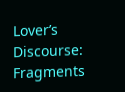Lover’s Discourse: Fragments